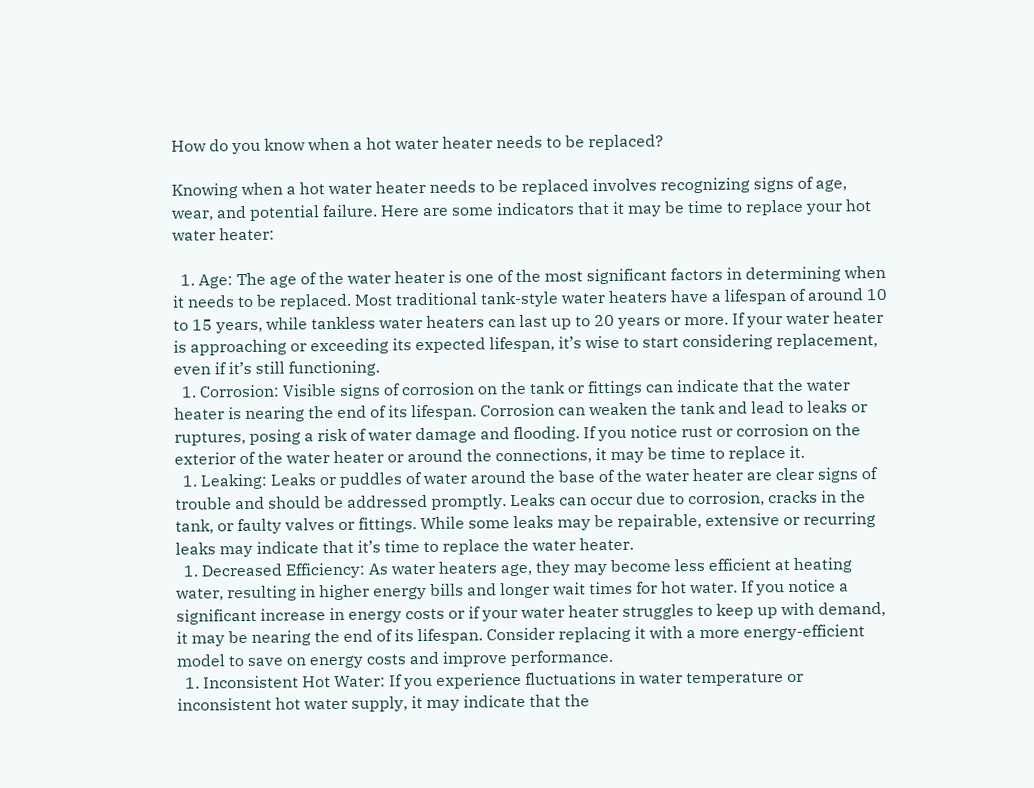How do you know when a hot water heater needs to be replaced?

Knowing when a hot water heater needs to be replaced involves recognizing signs of age, wear, and potential failure. Here are some indicators that it may be time to replace your hot water heater:

  1. Age: The age of the water heater is one of the most significant factors in determining when it needs to be replaced. Most traditional tank-style water heaters have a lifespan of around 10 to 15 years, while tankless water heaters can last up to 20 years or more. If your water heater is approaching or exceeding its expected lifespan, it’s wise to start considering replacement, even if it’s still functioning.
  1. Corrosion: Visible signs of corrosion on the tank or fittings can indicate that the water heater is nearing the end of its lifespan. Corrosion can weaken the tank and lead to leaks or ruptures, posing a risk of water damage and flooding. If you notice rust or corrosion on the exterior of the water heater or around the connections, it may be time to replace it.
  1. Leaking: Leaks or puddles of water around the base of the water heater are clear signs of trouble and should be addressed promptly. Leaks can occur due to corrosion, cracks in the tank, or faulty valves or fittings. While some leaks may be repairable, extensive or recurring leaks may indicate that it’s time to replace the water heater.
  1. Decreased Efficiency: As water heaters age, they may become less efficient at heating water, resulting in higher energy bills and longer wait times for hot water. If you notice a significant increase in energy costs or if your water heater struggles to keep up with demand, it may be nearing the end of its lifespan. Consider replacing it with a more energy-efficient model to save on energy costs and improve performance.
  1. Inconsistent Hot Water: If you experience fluctuations in water temperature or inconsistent hot water supply, it may indicate that the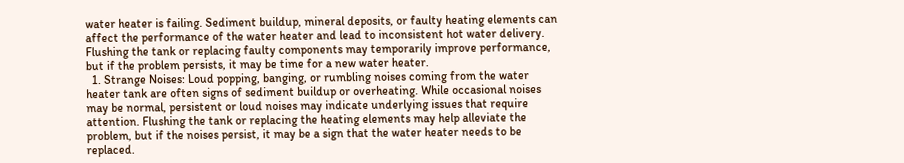water heater is failing. Sediment buildup, mineral deposits, or faulty heating elements can affect the performance of the water heater and lead to inconsistent hot water delivery. Flushing the tank or replacing faulty components may temporarily improve performance, but if the problem persists, it may be time for a new water heater.
  1. Strange Noises: Loud popping, banging, or rumbling noises coming from the water heater tank are often signs of sediment buildup or overheating. While occasional noises may be normal, persistent or loud noises may indicate underlying issues that require attention. Flushing the tank or replacing the heating elements may help alleviate the problem, but if the noises persist, it may be a sign that the water heater needs to be replaced.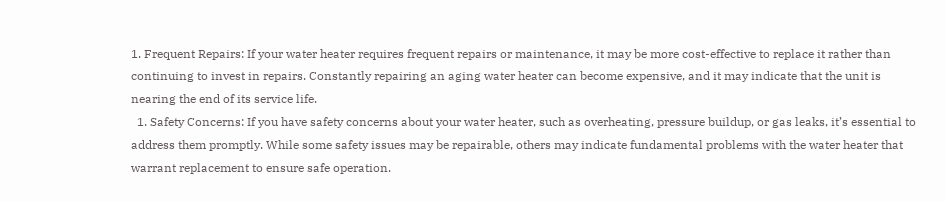1. Frequent Repairs: If your water heater requires frequent repairs or maintenance, it may be more cost-effective to replace it rather than continuing to invest in repairs. Constantly repairing an aging water heater can become expensive, and it may indicate that the unit is nearing the end of its service life.
  1. Safety Concerns: If you have safety concerns about your water heater, such as overheating, pressure buildup, or gas leaks, it’s essential to address them promptly. While some safety issues may be repairable, others may indicate fundamental problems with the water heater that warrant replacement to ensure safe operation.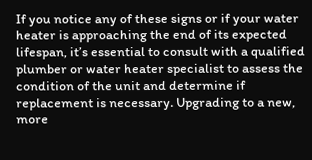If you notice any of these signs or if your water heater is approaching the end of its expected lifespan, it’s essential to consult with a qualified plumber or water heater specialist to assess the condition of the unit and determine if replacement is necessary. Upgrading to a new, more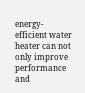energy-efficient water heater can not only improve performance and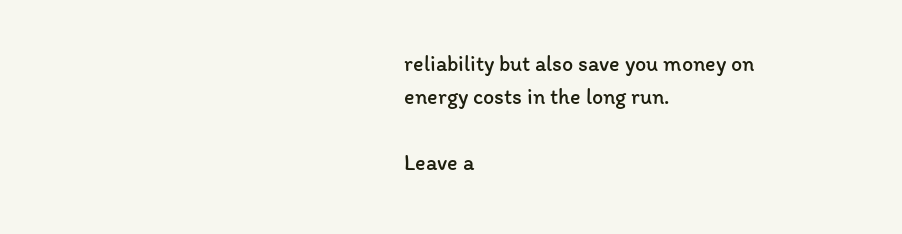reliability but also save you money on energy costs in the long run.

Leave a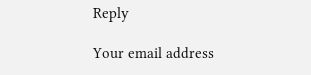Reply

Your email address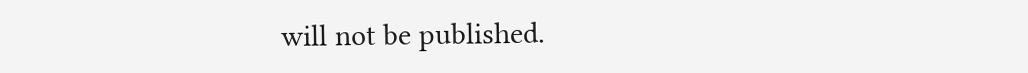will not be published.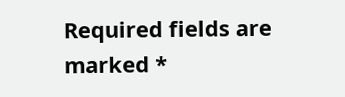Required fields are marked *